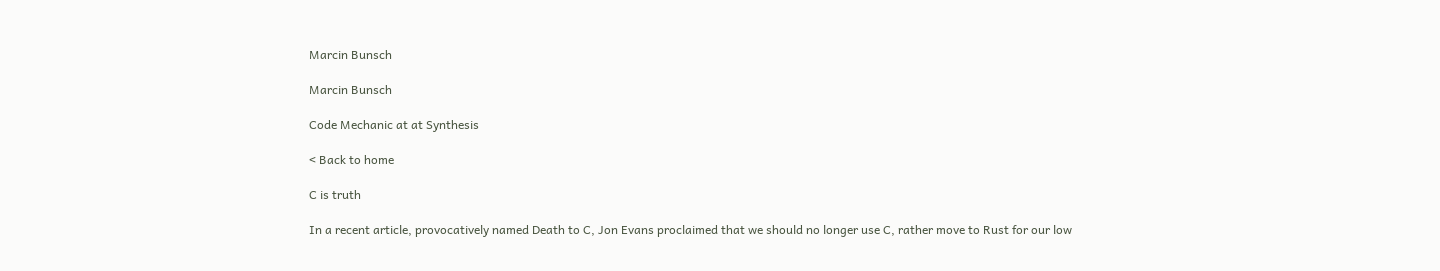Marcin Bunsch

Marcin Bunsch

Code Mechanic at at Synthesis

< Back to home

C is truth

In a recent article, provocatively named Death to C, Jon Evans proclaimed that we should no longer use C, rather move to Rust for our low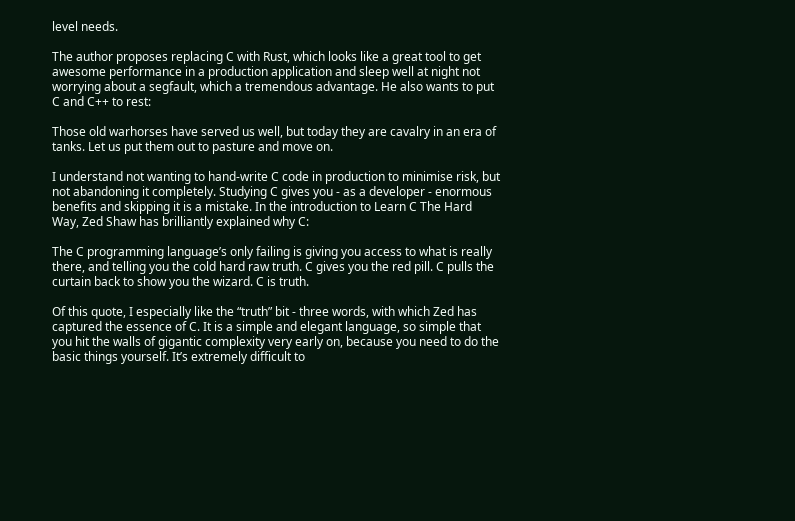level needs.

The author proposes replacing C with Rust, which looks like a great tool to get awesome performance in a production application and sleep well at night not worrying about a segfault, which a tremendous advantage. He also wants to put C and C++ to rest:

Those old warhorses have served us well, but today they are cavalry in an era of tanks. Let us put them out to pasture and move on.

I understand not wanting to hand-write C code in production to minimise risk, but not abandoning it completely. Studying C gives you - as a developer - enormous benefits and skipping it is a mistake. In the introduction to Learn C The Hard Way, Zed Shaw has brilliantly explained why C:

The C programming language’s only failing is giving you access to what is really there, and telling you the cold hard raw truth. C gives you the red pill. C pulls the curtain back to show you the wizard. C is truth.

Of this quote, I especially like the “truth” bit - three words, with which Zed has captured the essence of C. It is a simple and elegant language, so simple that you hit the walls of gigantic complexity very early on, because you need to do the basic things yourself. It’s extremely difficult to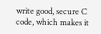write good, secure C code, which makes it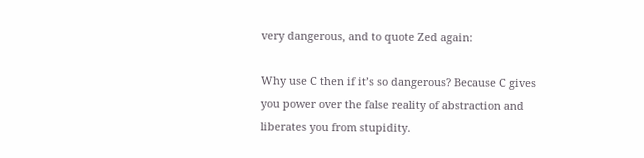very dangerous, and to quote Zed again:

Why use C then if it’s so dangerous? Because C gives you power over the false reality of abstraction and liberates you from stupidity.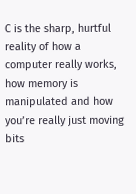C is the sharp, hurtful reality of how a computer really works, how memory is manipulated and how you’re really just moving bits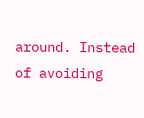around. Instead of avoiding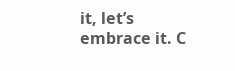it, let’s embrace it. C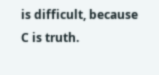is difficult, because C is truth.